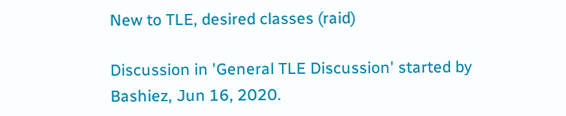New to TLE, desired classes (raid)

Discussion in 'General TLE Discussion' started by Bashiez, Jun 16, 2020.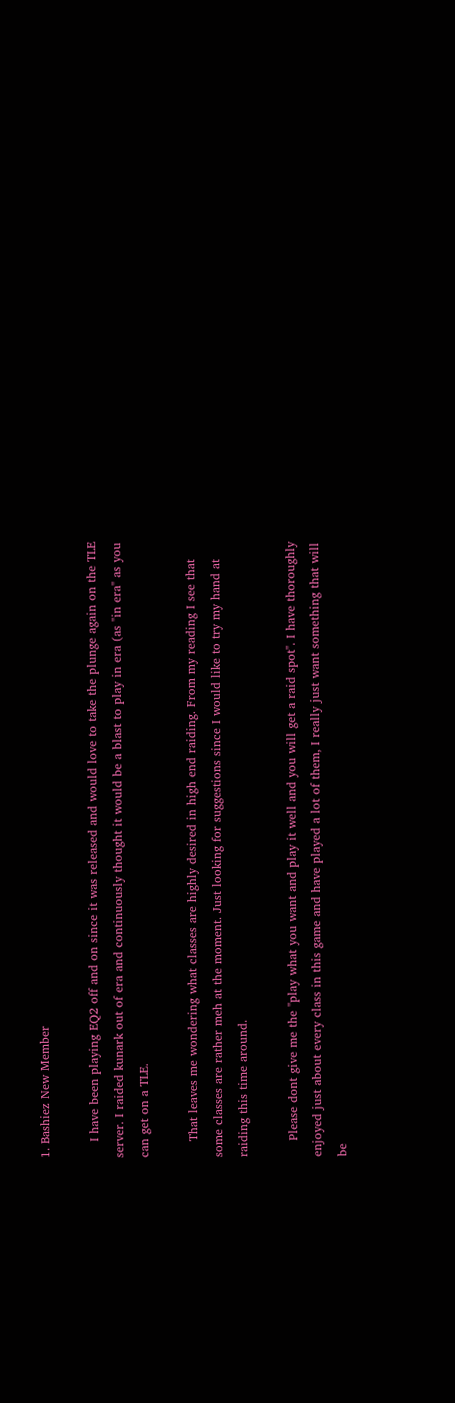1. Bashiez New Member

    I have been playing EQ2 off and on since it was released and would love to take the plunge again on the TLE server. I raided kunark out of era and continuously thought it would be a blast to play in era (as "in era" as you can get on a TLE.

    That leaves me wondering what classes are highly desired in high end raiding. From my reading I see that some classes are rather meh at the moment. Just looking for suggestions since I would like to try my hand at raiding this time around.

    Please dont give me the "play what you want and play it well and you will get a raid spot". I have thoroughly enjoyed just about every class in this game and have played a lot of them, I really just want something that will be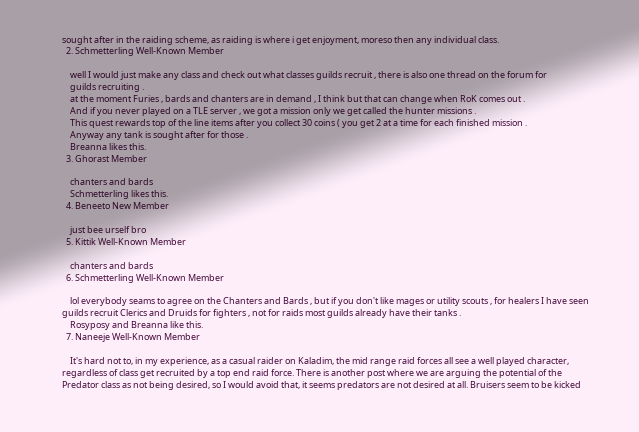sought after in the raiding scheme, as raiding is where i get enjoyment, moreso then any individual class.
  2. Schmetterling Well-Known Member

    well I would just make any class and check out what classes guilds recruit , there is also one thread on the forum for
    guilds recruiting .
    at the moment Furies , bards and chanters are in demand , I think but that can change when RoK comes out .
    And if you never played on a TLE server , we got a mission only we get called the hunter missions .
    This quest rewards top of the line items after you collect 30 coins ( you get 2 at a time for each finished mission .
    Anyway any tank is sought after for those .
    Breanna likes this.
  3. Ghorast Member

    chanters and bards
    Schmetterling likes this.
  4. Beneeto New Member

    just bee urself bro
  5. Kittik Well-Known Member

    chanters and bards
  6. Schmetterling Well-Known Member

    lol everybody seams to agree on the Chanters and Bards , but if you don't like mages or utility scouts , for healers I have seen guilds recruit Clerics and Druids for fighters , not for raids most guilds already have their tanks .
    Rosyposy and Breanna like this.
  7. Naneeje Well-Known Member

    It's hard not to, in my experience, as a casual raider on Kaladim, the mid range raid forces all see a well played character, regardless of class get recruited by a top end raid force. There is another post where we are arguing the potential of the Predator class as not being desired, so I would avoid that, it seems predators are not desired at all. Bruisers seem to be kicked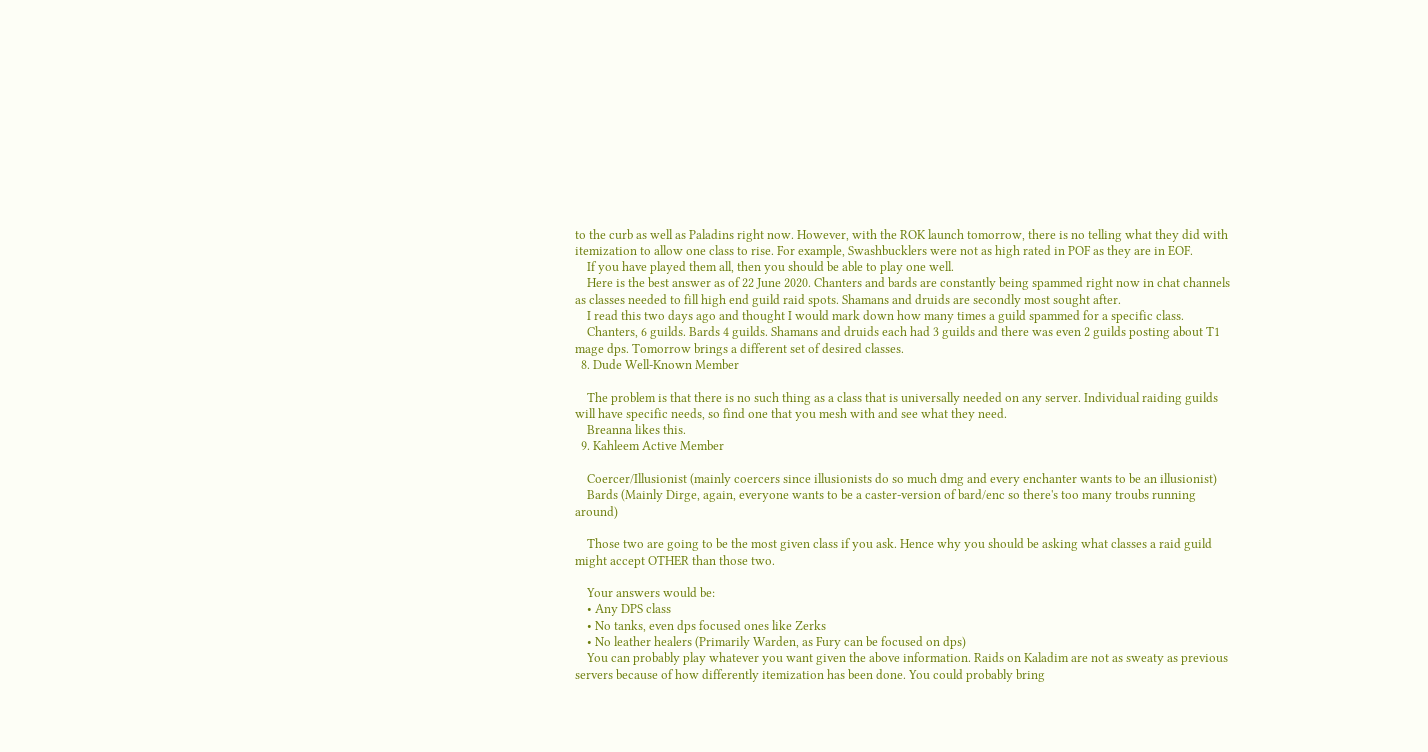to the curb as well as Paladins right now. However, with the ROK launch tomorrow, there is no telling what they did with itemization to allow one class to rise. For example, Swashbucklers were not as high rated in POF as they are in EOF.
    If you have played them all, then you should be able to play one well.
    Here is the best answer as of 22 June 2020. Chanters and bards are constantly being spammed right now in chat channels as classes needed to fill high end guild raid spots. Shamans and druids are secondly most sought after.
    I read this two days ago and thought I would mark down how many times a guild spammed for a specific class.
    Chanters, 6 guilds. Bards 4 guilds. Shamans and druids each had 3 guilds and there was even 2 guilds posting about T1 mage dps. Tomorrow brings a different set of desired classes.
  8. Dude Well-Known Member

    The problem is that there is no such thing as a class that is universally needed on any server. Individual raiding guilds will have specific needs, so find one that you mesh with and see what they need.
    Breanna likes this.
  9. Kahleem Active Member

    Coercer/Illusionist (mainly coercers since illusionists do so much dmg and every enchanter wants to be an illusionist)
    Bards (Mainly Dirge, again, everyone wants to be a caster-version of bard/enc so there's too many troubs running around)

    Those two are going to be the most given class if you ask. Hence why you should be asking what classes a raid guild might accept OTHER than those two.

    Your answers would be:
    • Any DPS class
    • No tanks, even dps focused ones like Zerks
    • No leather healers (Primarily Warden, as Fury can be focused on dps)
    You can probably play whatever you want given the above information. Raids on Kaladim are not as sweaty as previous servers because of how differently itemization has been done. You could probably bring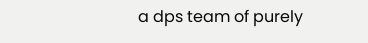a dps team of purely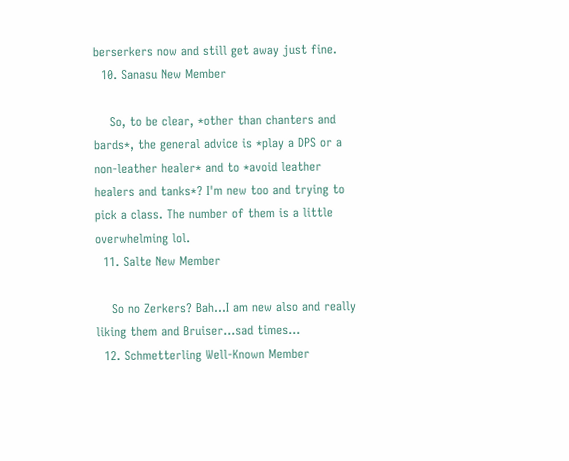berserkers now and still get away just fine.
  10. Sanasu New Member

    So, to be clear, *other than chanters and bards*, the general advice is *play a DPS or a non-leather healer* and to *avoid leather healers and tanks*? I'm new too and trying to pick a class. The number of them is a little overwhelming lol.
  11. Salte New Member

    So no Zerkers? Bah...I am new also and really liking them and Bruiser...sad times...
  12. Schmetterling Well-Known Member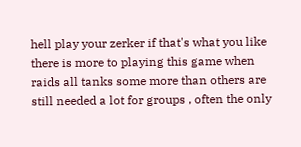hell play your zerker if that's what you like there is more to playing this game when raids all tanks some more than others are still needed a lot for groups , often the only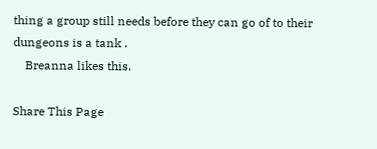thing a group still needs before they can go of to their dungeons is a tank .
    Breanna likes this.

Share This Page